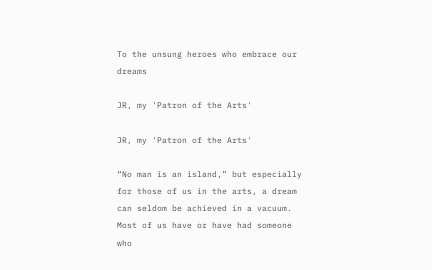To the unsung heroes who embrace our dreams

JR, my 'Patron of the Arts'

JR, my 'Patron of the Arts'

“No man is an island,” but especially for those of us in the arts, a dream can seldom be achieved in a vacuum. Most of us have or have had someone who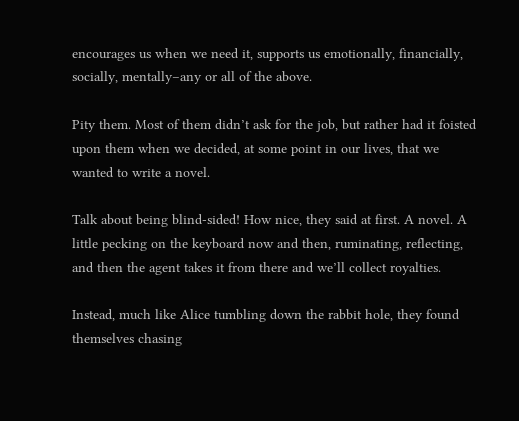encourages us when we need it, supports us emotionally, financially, socially, mentally–any or all of the above.

Pity them. Most of them didn’t ask for the job, but rather had it foisted upon them when we decided, at some point in our lives, that we wanted to write a novel.

Talk about being blind-sided! How nice, they said at first. A novel. A little pecking on the keyboard now and then, ruminating, reflecting, and then the agent takes it from there and we’ll collect royalties.

Instead, much like Alice tumbling down the rabbit hole, they found themselves chasing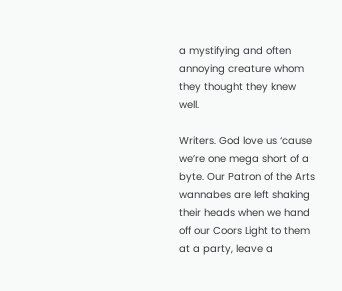a mystifying and often annoying creature whom they thought they knew well.

Writers. God love us ‘cause we’re one mega short of a byte. Our Patron of the Arts wannabes are left shaking their heads when we hand off our Coors Light to them at a party, leave a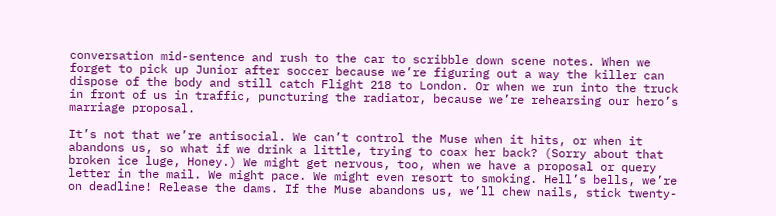conversation mid-sentence and rush to the car to scribble down scene notes. When we forget to pick up Junior after soccer because we’re figuring out a way the killer can dispose of the body and still catch Flight 218 to London. Or when we run into the truck in front of us in traffic, puncturing the radiator, because we’re rehearsing our hero’s marriage proposal.

It’s not that we’re antisocial. We can’t control the Muse when it hits, or when it abandons us, so what if we drink a little, trying to coax her back? (Sorry about that broken ice luge, Honey.) We might get nervous, too, when we have a proposal or query letter in the mail. We might pace. We might even resort to smoking. Hell’s bells, we’re on deadline! Release the dams. If the Muse abandons us, we’ll chew nails, stick twenty-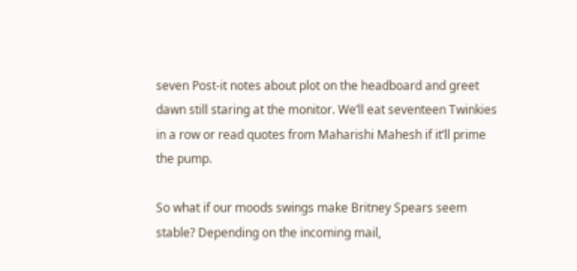seven Post-it notes about plot on the headboard and greet dawn still staring at the monitor. We’ll eat seventeen Twinkies in a row or read quotes from Maharishi Mahesh if it’ll prime the pump.

So what if our moods swings make Britney Spears seem stable? Depending on the incoming mail,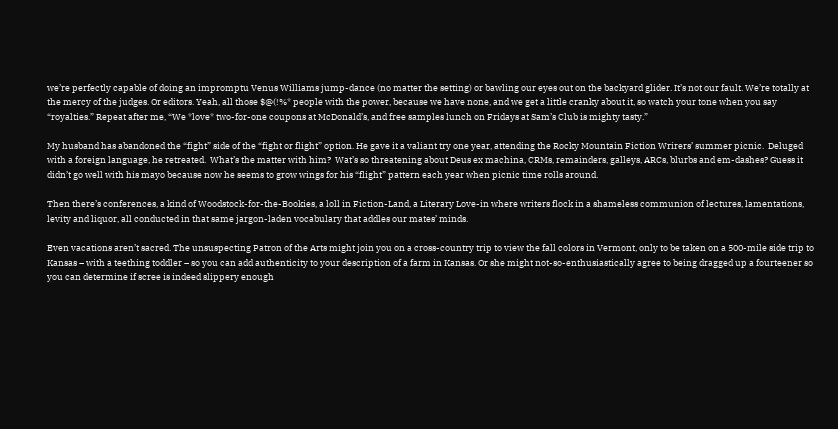we’re perfectly capable of doing an impromptu Venus Williams jump-dance (no matter the setting) or bawling our eyes out on the backyard glider. It’s not our fault. We’re totally at the mercy of the judges. Or editors. Yeah, all those $@(!%* people with the power, because we have none, and we get a little cranky about it, so watch your tone when you say “royalties.” Repeat after me, “We *love* two-for-one coupons at McDonald’s, and free samples lunch on Fridays at Sam’s Club is mighty tasty.”

My husband has abandoned the “fight” side of the “fight or flight” option. He gave it a valiant try one year, attending the Rocky Mountain Fiction Wrirers’ summer picnic.  Deluged with a foreign language, he retreated.  What’s the matter with him?  Wat’s so threatening about Deus ex machina, CRMs, remainders, galleys, ARCs, blurbs and em-dashes? Guess it didn’t go well with his mayo because now he seems to grow wings for his “flight” pattern each year when picnic time rolls around.

Then there’s conferences, a kind of Woodstock-for-the-Bookies, a loll in Fiction-Land, a Literary Love-in where writers flock in a shameless communion of lectures, lamentations, levity and liquor, all conducted in that same jargon-laden vocabulary that addles our mates’ minds.

Even vacations aren’t sacred. The unsuspecting Patron of the Arts might join you on a cross-country trip to view the fall colors in Vermont, only to be taken on a 500-mile side trip to Kansas – with a teething toddler – so you can add authenticity to your description of a farm in Kansas. Or she might not-so-enthusiastically agree to being dragged up a fourteener so you can determine if scree is indeed slippery enough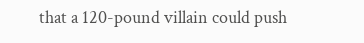that a 120-pound villain could push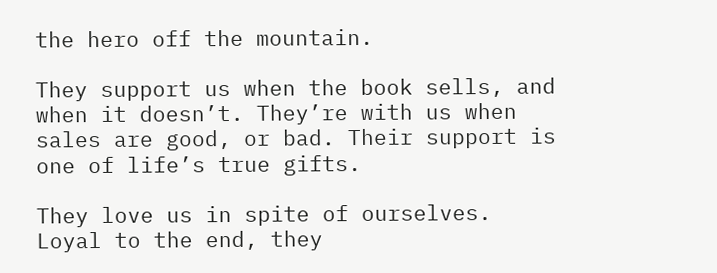the hero off the mountain.

They support us when the book sells, and when it doesn’t. They’re with us when sales are good, or bad. Their support is one of life’s true gifts.

They love us in spite of ourselves. Loyal to the end, they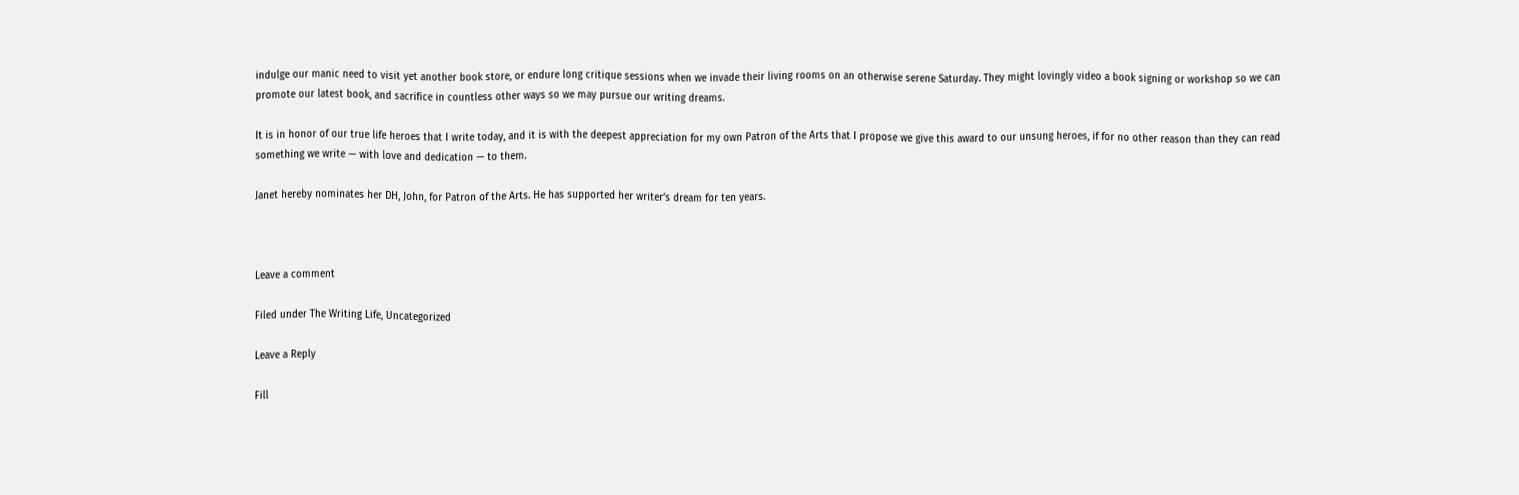indulge our manic need to visit yet another book store, or endure long critique sessions when we invade their living rooms on an otherwise serene Saturday. They might lovingly video a book signing or workshop so we can promote our latest book, and sacrifice in countless other ways so we may pursue our writing dreams.

It is in honor of our true life heroes that I write today, and it is with the deepest appreciation for my own Patron of the Arts that I propose we give this award to our unsung heroes, if for no other reason than they can read something we write — with love and dedication — to them.

Janet hereby nominates her DH, John, for Patron of the Arts. He has supported her writer’s dream for ten years.



Leave a comment

Filed under The Writing Life, Uncategorized

Leave a Reply

Fill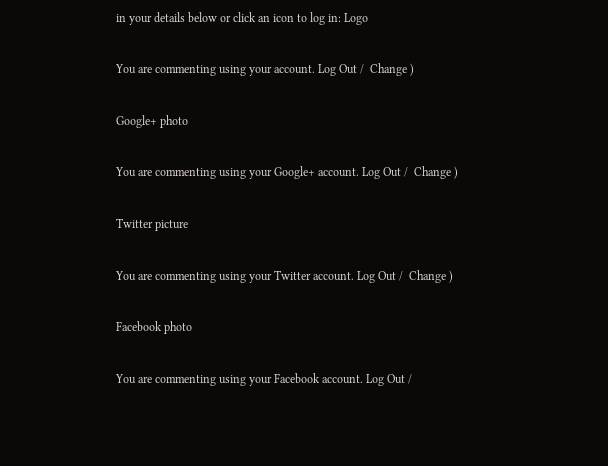in your details below or click an icon to log in: Logo

You are commenting using your account. Log Out /  Change )

Google+ photo

You are commenting using your Google+ account. Log Out /  Change )

Twitter picture

You are commenting using your Twitter account. Log Out /  Change )

Facebook photo

You are commenting using your Facebook account. Log Out /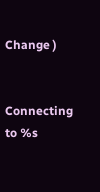Change )


Connecting to %s